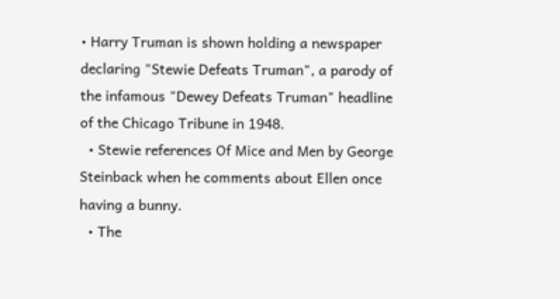• Harry Truman is shown holding a newspaper declaring "Stewie Defeats Truman", a parody of the infamous "Dewey Defeats Truman" headline of the Chicago Tribune in 1948.
  • Stewie references Of Mice and Men by George Steinback when he comments about Ellen once having a bunny.
  • The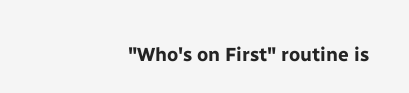"Who's on First" routine is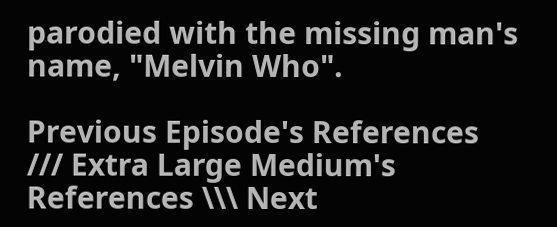parodied with the missing man's name, "Melvin Who".

Previous Episode's References /// Extra Large Medium's References \\\ Next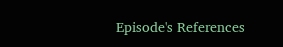Episode's References